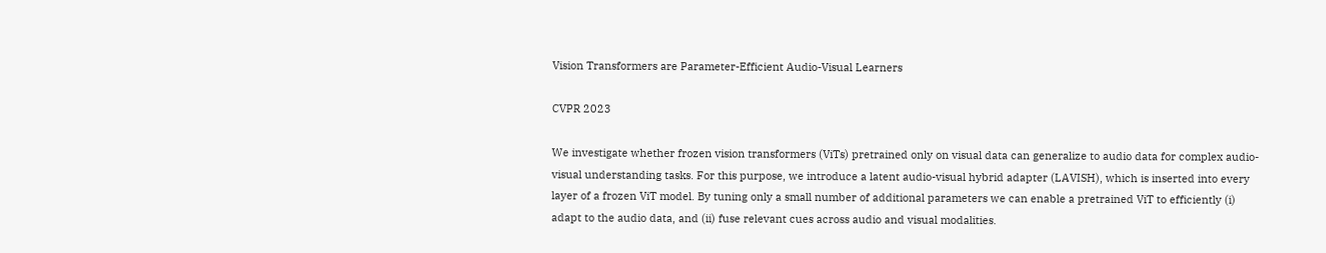Vision Transformers are Parameter-Efficient Audio-Visual Learners

CVPR 2023

We investigate whether frozen vision transformers (ViTs) pretrained only on visual data can generalize to audio data for complex audio-visual understanding tasks. For this purpose, we introduce a latent audio-visual hybrid adapter (LAVISH), which is inserted into every layer of a frozen ViT model. By tuning only a small number of additional parameters we can enable a pretrained ViT to efficiently (i) adapt to the audio data, and (ii) fuse relevant cues across audio and visual modalities.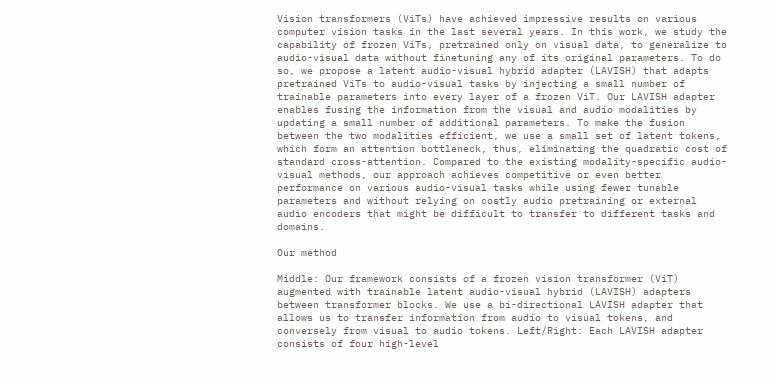Vision transformers (ViTs) have achieved impressive results on various computer vision tasks in the last several years. In this work, we study the capability of frozen ViTs, pretrained only on visual data, to generalize to audio-visual data without finetuning any of its original parameters. To do so, we propose a latent audio-visual hybrid adapter (LAVISH) that adapts pretrained ViTs to audio-visual tasks by injecting a small number of trainable parameters into every layer of a frozen ViT. Our LAVISH adapter enables fusing the information from the visual and audio modalities by updating a small number of additional parameters. To make the fusion between the two modalities efficient, we use a small set of latent tokens, which form an attention bottleneck, thus, eliminating the quadratic cost of standard cross-attention. Compared to the existing modality-specific audio-visual methods, our approach achieves competitive or even better performance on various audio-visual tasks while using fewer tunable parameters and without relying on costly audio pretraining or external audio encoders that might be difficult to transfer to different tasks and domains.

Our method

Middle: Our framework consists of a frozen vision transformer (ViT) augmented with trainable latent audio-visual hybrid (LAVISH) adapters between transformer blocks. We use a bi-directional LAVISH adapter that allows us to transfer information from audio to visual tokens, and conversely from visual to audio tokens. Left/Right: Each LAVISH adapter consists of four high-level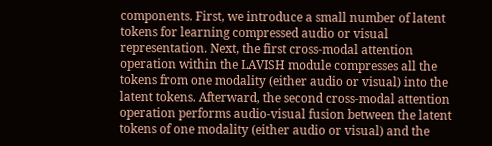components. First, we introduce a small number of latent tokens for learning compressed audio or visual representation. Next, the first cross-modal attention operation within the LAVISH module compresses all the tokens from one modality (either audio or visual) into the latent tokens. Afterward, the second cross-modal attention operation performs audio-visual fusion between the latent tokens of one modality (either audio or visual) and the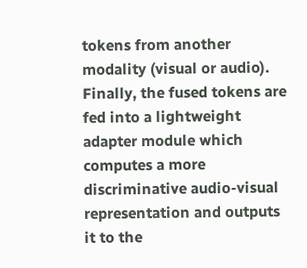tokens from another modality (visual or audio). Finally, the fused tokens are fed into a lightweight adapter module which computes a more discriminative audio-visual representation and outputs it to the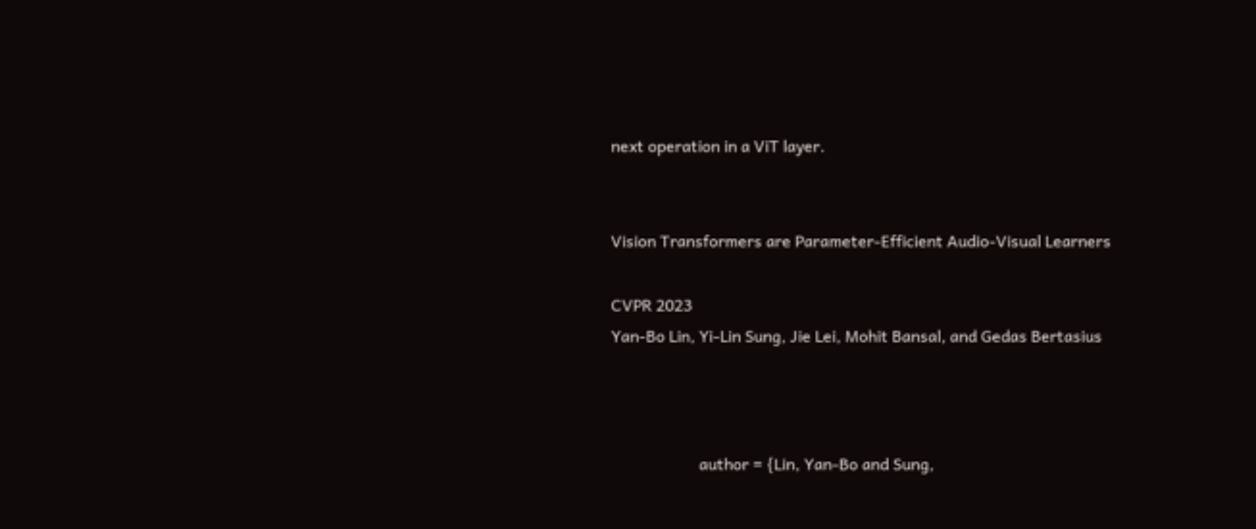next operation in a ViT layer.


Vision Transformers are Parameter-Efficient Audio-Visual Learners

CVPR 2023
Yan-Bo Lin, Yi-Lin Sung, Jie Lei, Mohit Bansal, and Gedas Bertasius



                      author = {Lin, Yan-Bo and Sung,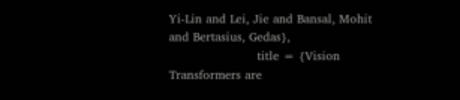Yi-Lin and Lei, Jie and Bansal, Mohit and Bertasius, Gedas},
                      title = {Vision Transformers are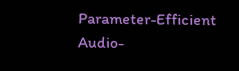Parameter-Efficient Audio-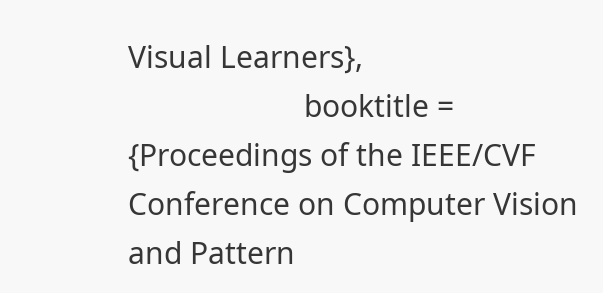Visual Learners},
                      booktitle = {Proceedings of the IEEE/CVF Conference on Computer Vision and Pattern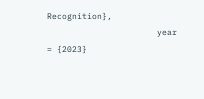Recognition},
                      year = {2023}